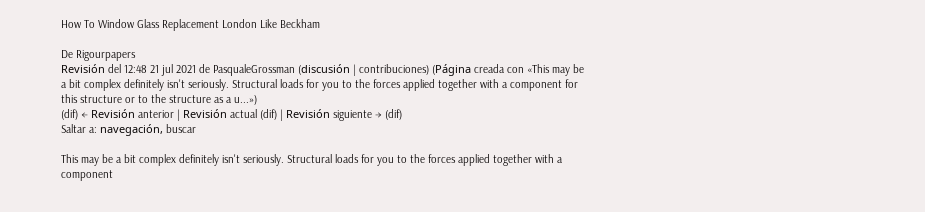How To Window Glass Replacement London Like Beckham

De Rigourpapers
Revisión del 12:48 21 jul 2021 de PasqualeGrossman (discusión | contribuciones) (Página creada con «This may be a bit complex definitely isn't seriously. Structural loads for you to the forces applied together with a component for this structure or to the structure as a u...»)
(dif) ← Revisión anterior | Revisión actual (dif) | Revisión siguiente → (dif)
Saltar a: navegación, buscar

This may be a bit complex definitely isn't seriously. Structural loads for you to the forces applied together with a component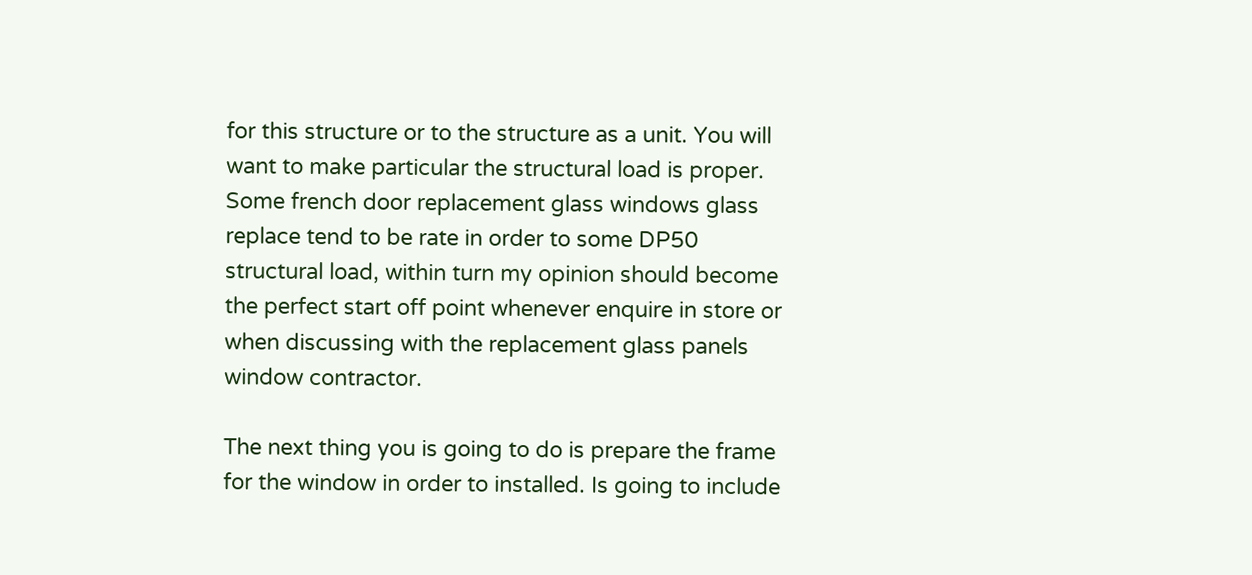for this structure or to the structure as a unit. You will want to make particular the structural load is proper. Some french door replacement glass windows glass replace tend to be rate in order to some DP50 structural load, within turn my opinion should become the perfect start off point whenever enquire in store or when discussing with the replacement glass panels window contractor.

The next thing you is going to do is prepare the frame for the window in order to installed. Is going to include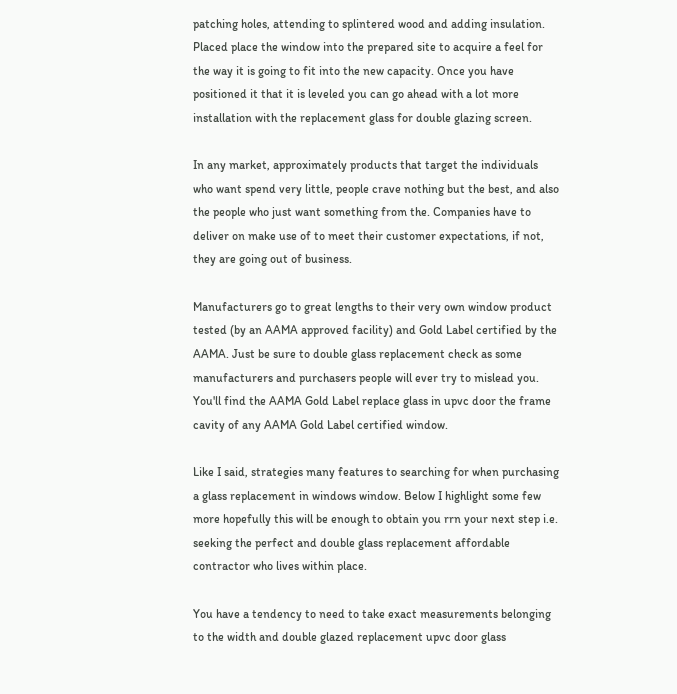patching holes, attending to splintered wood and adding insulation. Placed place the window into the prepared site to acquire a feel for the way it is going to fit into the new capacity. Once you have positioned it that it is leveled you can go ahead with a lot more installation with the replacement glass for double glazing screen.

In any market, approximately products that target the individuals who want spend very little, people crave nothing but the best, and also the people who just want something from the. Companies have to deliver on make use of to meet their customer expectations, if not, they are going out of business.

Manufacturers go to great lengths to their very own window product tested (by an AAMA approved facility) and Gold Label certified by the AAMA. Just be sure to double glass replacement check as some manufacturers and purchasers people will ever try to mislead you. You'll find the AAMA Gold Label replace glass in upvc door the frame cavity of any AAMA Gold Label certified window.

Like I said, strategies many features to searching for when purchasing a glass replacement in windows window. Below I highlight some few more hopefully this will be enough to obtain you rrn your next step i.e. seeking the perfect and double glass replacement affordable contractor who lives within place.

You have a tendency to need to take exact measurements belonging to the width and double glazed replacement upvc door glass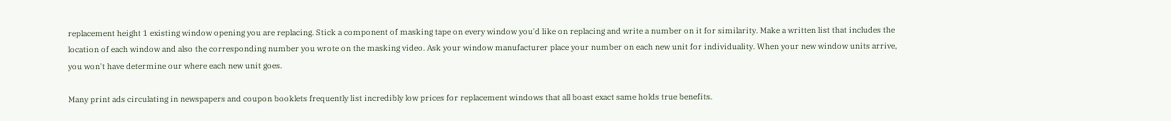replacement height 1 existing window opening you are replacing. Stick a component of masking tape on every window you'd like on replacing and write a number on it for similarity. Make a written list that includes the location of each window and also the corresponding number you wrote on the masking video. Ask your window manufacturer place your number on each new unit for individuality. When your new window units arrive, you won't have determine our where each new unit goes.

Many print ads circulating in newspapers and coupon booklets frequently list incredibly low prices for replacement windows that all boast exact same holds true benefits.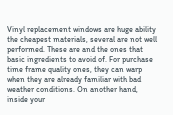Vinyl replacement windows are huge ability the cheapest materials, several are not well performed. These are and the ones that basic ingredients to avoid of. For purchase time frame quality ones, they can warp when they are already familiar with bad weather conditions. On another hand, inside your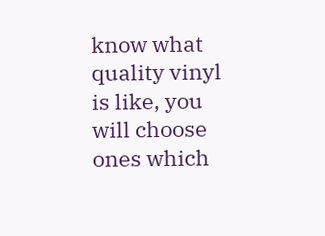know what quality vinyl is like, you will choose ones which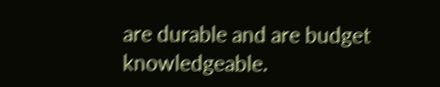are durable and are budget knowledgeable.